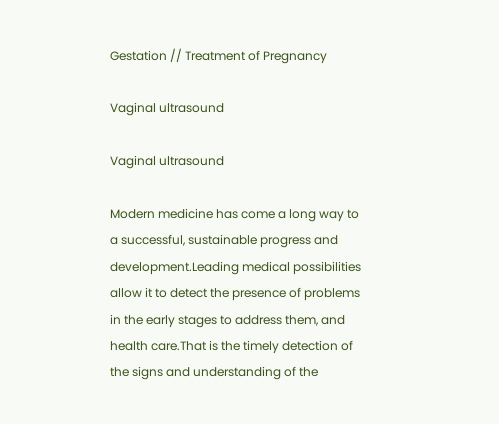Gestation // Treatment of Pregnancy

Vaginal ultrasound

Vaginal ultrasound

Modern medicine has come a long way to a successful, sustainable progress and development.Leading medical possibilities allow it to detect the presence of problems in the early stages to address them, and health care.That is the timely detection of the signs and understanding of the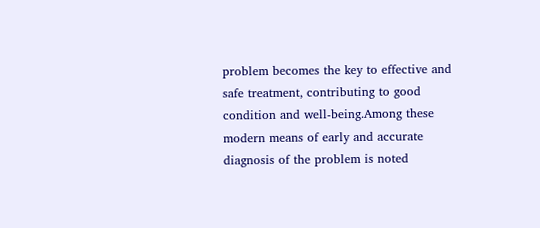problem becomes the key to effective and safe treatment, contributing to good condition and well-being.Among these modern means of early and accurate diagnosis of the problem is noted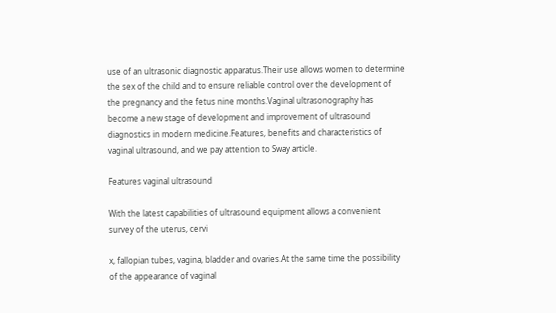use of an ultrasonic diagnostic apparatus.Their use allows women to determine the sex of the child and to ensure reliable control over the development of the pregnancy and the fetus nine months.Vaginal ultrasonography has become a new stage of development and improvement of ultrasound diagnostics in modern medicine.Features, benefits and characteristics of vaginal ultrasound, and we pay attention to Sway article.

Features vaginal ultrasound

With the latest capabilities of ultrasound equipment allows a convenient survey of the uterus, cervi

x, fallopian tubes, vagina, bladder and ovaries.At the same time the possibility of the appearance of vaginal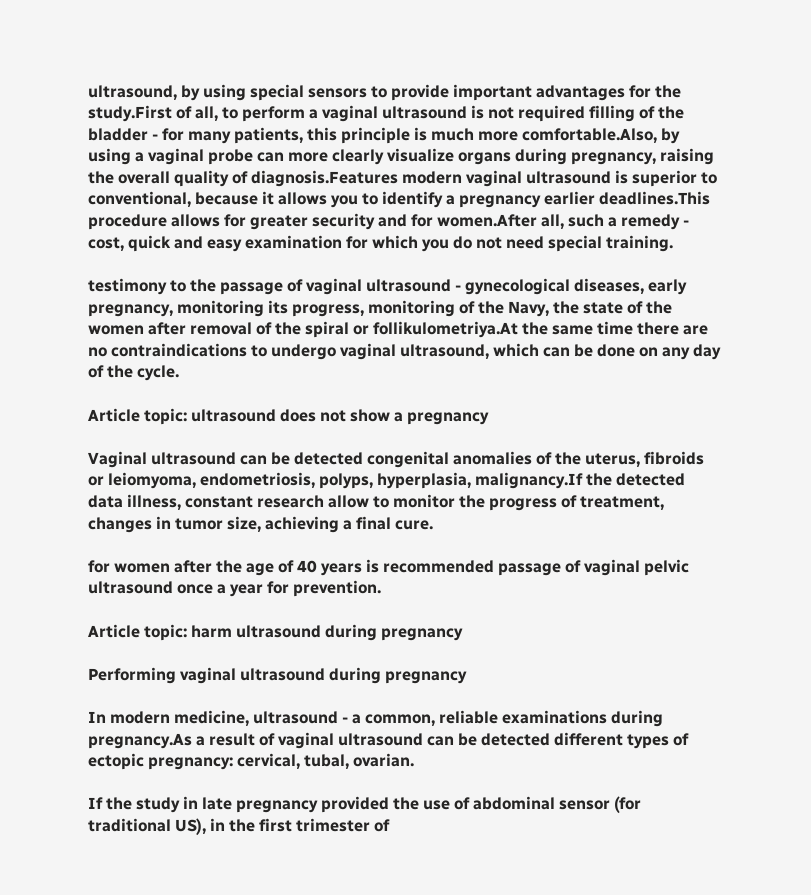ultrasound, by using special sensors to provide important advantages for the study.First of all, to perform a vaginal ultrasound is not required filling of the bladder - for many patients, this principle is much more comfortable.Also, by using a vaginal probe can more clearly visualize organs during pregnancy, raising the overall quality of diagnosis.Features modern vaginal ultrasound is superior to conventional, because it allows you to identify a pregnancy earlier deadlines.This procedure allows for greater security and for women.After all, such a remedy - cost, quick and easy examination for which you do not need special training.

testimony to the passage of vaginal ultrasound - gynecological diseases, early pregnancy, monitoring its progress, monitoring of the Navy, the state of the women after removal of the spiral or follikulometriya.At the same time there are no contraindications to undergo vaginal ultrasound, which can be done on any day of the cycle.

Article topic: ultrasound does not show a pregnancy

Vaginal ultrasound can be detected congenital anomalies of the uterus, fibroids or leiomyoma, endometriosis, polyps, hyperplasia, malignancy.If the detected data illness, constant research allow to monitor the progress of treatment, changes in tumor size, achieving a final cure.

for women after the age of 40 years is recommended passage of vaginal pelvic ultrasound once a year for prevention.

Article topic: harm ultrasound during pregnancy

Performing vaginal ultrasound during pregnancy

In modern medicine, ultrasound - a common, reliable examinations during pregnancy.As a result of vaginal ultrasound can be detected different types of ectopic pregnancy: cervical, tubal, ovarian.

If the study in late pregnancy provided the use of abdominal sensor (for traditional US), in the first trimester of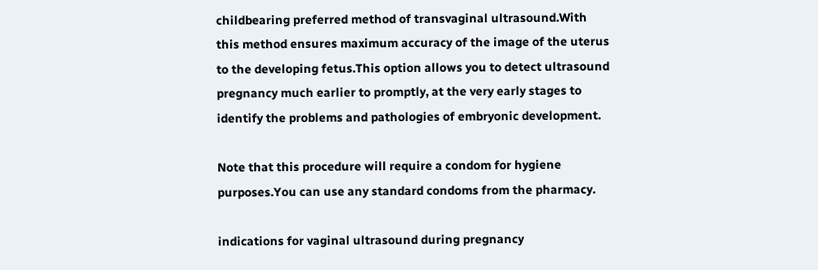childbearing preferred method of transvaginal ultrasound.With this method ensures maximum accuracy of the image of the uterus to the developing fetus.This option allows you to detect ultrasound pregnancy much earlier to promptly, at the very early stages to identify the problems and pathologies of embryonic development.

Note that this procedure will require a condom for hygiene purposes.You can use any standard condoms from the pharmacy.

indications for vaginal ultrasound during pregnancy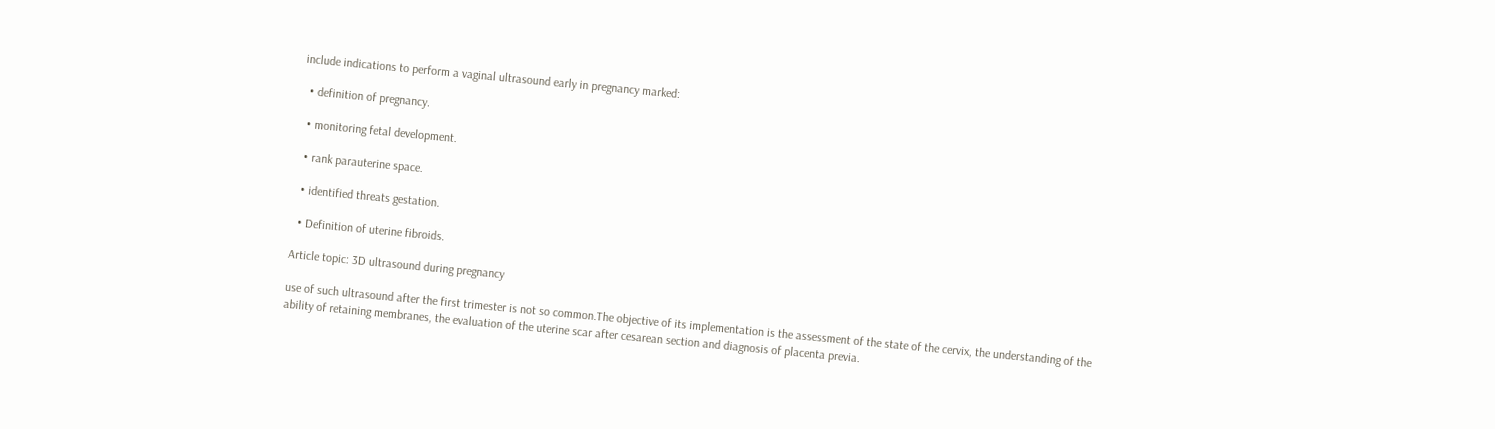include indications to perform a vaginal ultrasound early in pregnancy marked:

  • definition of pregnancy.

  • monitoring fetal development.

  • rank parauterine space.

  • identified threats gestation.

  • Definition of uterine fibroids.

Article topic: 3D ultrasound during pregnancy

use of such ultrasound after the first trimester is not so common.The objective of its implementation is the assessment of the state of the cervix, the understanding of the ability of retaining membranes, the evaluation of the uterine scar after cesarean section and diagnosis of placenta previa.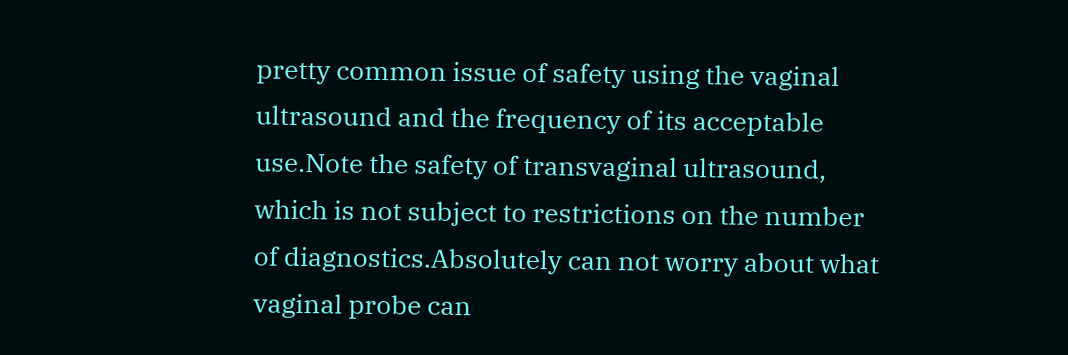pretty common issue of safety using the vaginal ultrasound and the frequency of its acceptable use.Note the safety of transvaginal ultrasound, which is not subject to restrictions on the number of diagnostics.Absolutely can not worry about what vaginal probe can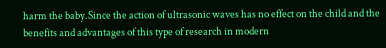harm the baby.Since the action of ultrasonic waves has no effect on the child and the benefits and advantages of this type of research in modern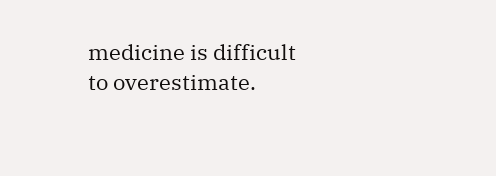medicine is difficult to overestimate.